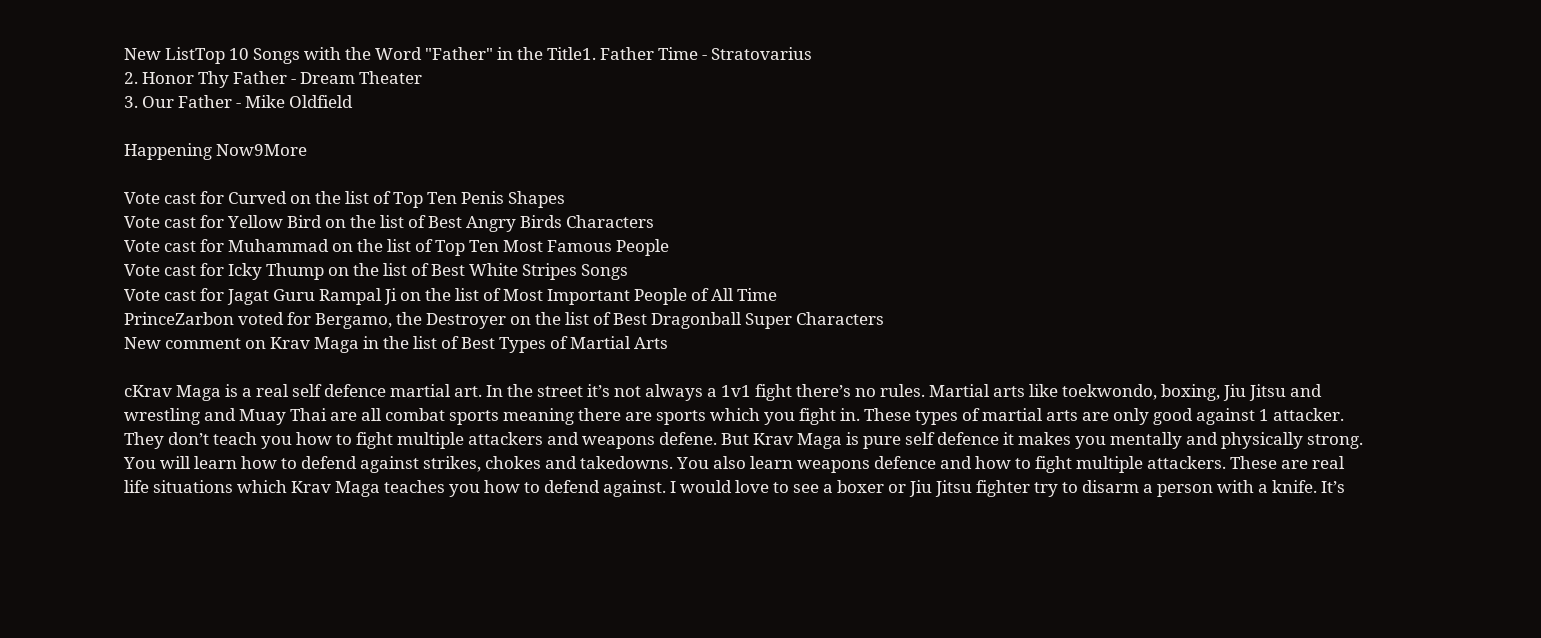New ListTop 10 Songs with the Word "Father" in the Title1. Father Time - Stratovarius
2. Honor Thy Father - Dream Theater
3. Our Father - Mike Oldfield

Happening Now9More

Vote cast for Curved on the list of Top Ten Penis Shapes
Vote cast for Yellow Bird on the list of Best Angry Birds Characters
Vote cast for Muhammad on the list of Top Ten Most Famous People
Vote cast for Icky Thump on the list of Best White Stripes Songs
Vote cast for Jagat Guru Rampal Ji on the list of Most Important People of All Time
PrinceZarbon voted for Bergamo, the Destroyer on the list of Best Dragonball Super Characters
New comment on Krav Maga in the list of Best Types of Martial Arts

cKrav Maga is a real self defence martial art. In the street it’s not always a 1v1 fight there’s no rules. Martial arts like toekwondo, boxing, Jiu Jitsu and wrestling and Muay Thai are all combat sports meaning there are sports which you fight in. These types of martial arts are only good against 1 attacker. They don’t teach you how to fight multiple attackers and weapons defene. But Krav Maga is pure self defence it makes you mentally and physically strong. You will learn how to defend against strikes, chokes and takedowns. You also learn weapons defence and how to fight multiple attackers. These are real life situations which Krav Maga teaches you how to defend against. I would love to see a boxer or Jiu Jitsu fighter try to disarm a person with a knife. It’s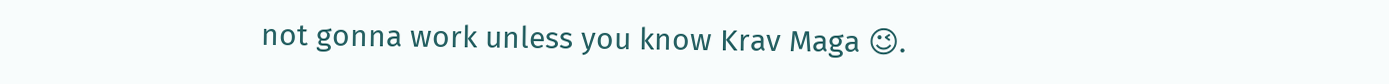not gonna work unless you know Krav Maga 😉.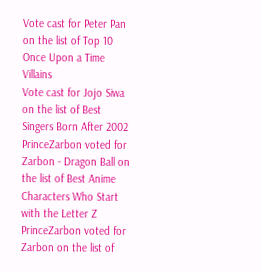Vote cast for Peter Pan on the list of Top 10 Once Upon a Time Villains
Vote cast for Jojo Siwa on the list of Best Singers Born After 2002
PrinceZarbon voted for Zarbon - Dragon Ball on the list of Best Anime Characters Who Start with the Letter Z
PrinceZarbon voted for Zarbon on the list of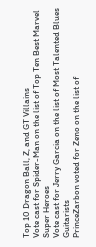Top 10 Dragon Ball, Z, and GT Villains
Vote cast for Spider-Man on the list of Top Ten Best Marvel Super Heroes
Vote cast for Jerry Garcia on the list of Most Talented Blues Guitarists
PrinceZarbon voted for Zeno on the list of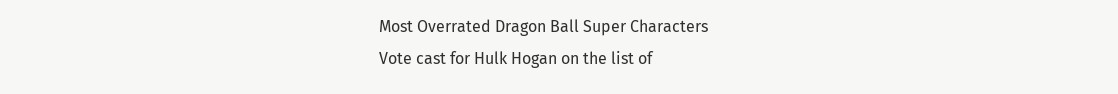Most Overrated Dragon Ball Super Characters
Vote cast for Hulk Hogan on the list of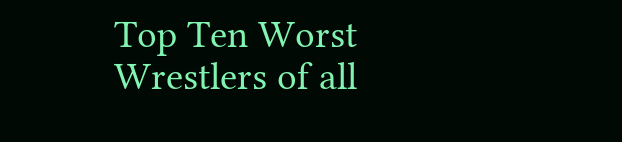Top Ten Worst Wrestlers of all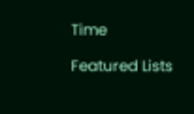Time

Featured Lists